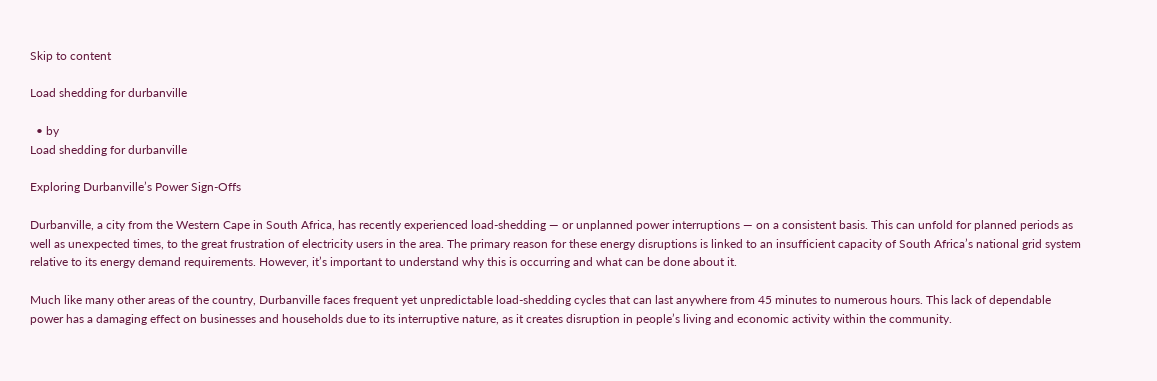Skip to content

Load shedding for durbanville

  • by
Load shedding for durbanville

Exploring Durbanville’s Power Sign-Offs

Durbanville, a city from the Western Cape in South Africa, has recently experienced load-shedding — or unplanned power interruptions — on a consistent basis. This can unfold for planned periods as well as unexpected times, to the great frustration of electricity users in the area. The primary reason for these energy disruptions is linked to an insufficient capacity of South Africa’s national grid system relative to its energy demand requirements. However, it’s important to understand why this is occurring and what can be done about it.

Much like many other areas of the country, Durbanville faces frequent yet unpredictable load-shedding cycles that can last anywhere from 45 minutes to numerous hours. This lack of dependable power has a damaging effect on businesses and households due to its interruptive nature, as it creates disruption in people’s living and economic activity within the community.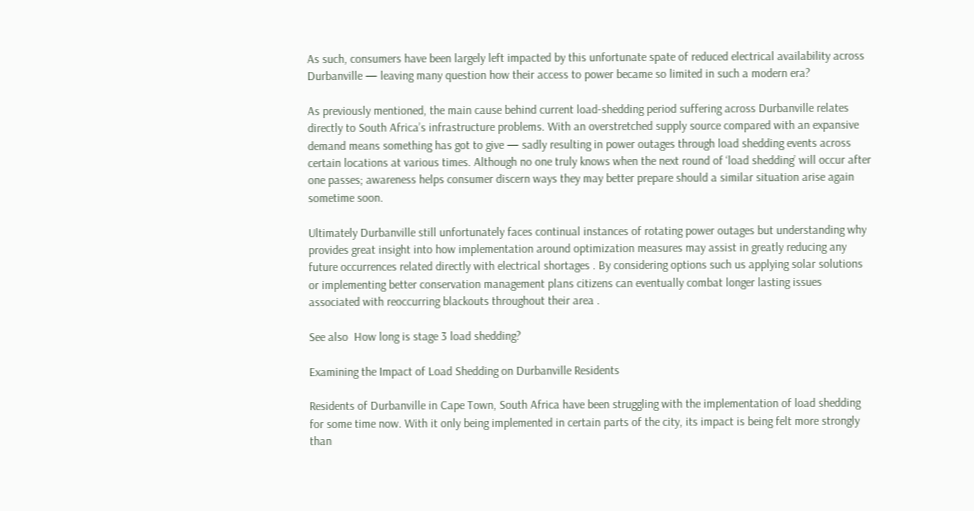As such, consumers have been largely left impacted by this unfortunate spate of reduced electrical availability across Durbanville — leaving many question how their access to power became so limited in such a modern era?

As previously mentioned, the main cause behind current load-shedding period suffering across Durbanville relates directly to South Africa’s infrastructure problems. With an overstretched supply source compared with an expansive demand means something has got to give — sadly resulting in power outages through load shedding events across certain locations at various times. Although no one truly knows when the next round of ‘load shedding’ will occur after one passes; awareness helps consumer discern ways they may better prepare should a similar situation arise again sometime soon.

Ultimately Durbanville still unfortunately faces continual instances of rotating power outages but understanding why provides great insight into how implementation around optimization measures may assist in greatly reducing any future occurrences related directly with electrical shortages . By considering options such us applying solar solutions or implementing better conservation management plans citizens can eventually combat longer lasting issues associated with reoccurring blackouts throughout their area .

See also  How long is stage 3 load shedding?

Examining the Impact of Load Shedding on Durbanville Residents

Residents of Durbanville in Cape Town, South Africa have been struggling with the implementation of load shedding for some time now. With it only being implemented in certain parts of the city, its impact is being felt more strongly than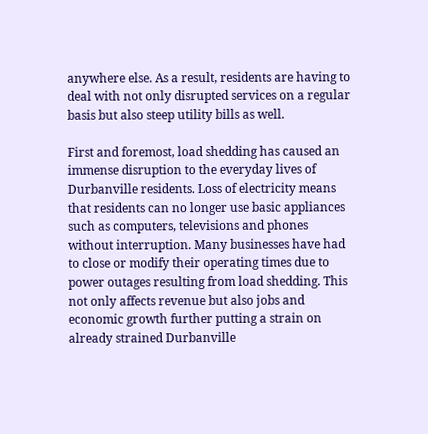anywhere else. As a result, residents are having to deal with not only disrupted services on a regular basis but also steep utility bills as well.

First and foremost, load shedding has caused an immense disruption to the everyday lives of Durbanville residents. Loss of electricity means that residents can no longer use basic appliances such as computers, televisions and phones without interruption. Many businesses have had to close or modify their operating times due to power outages resulting from load shedding. This not only affects revenue but also jobs and economic growth further putting a strain on already strained Durbanville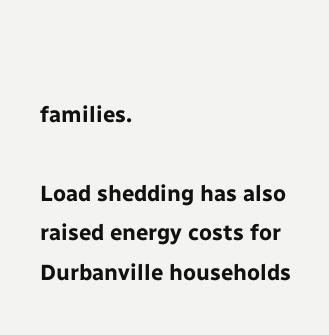families.

Load shedding has also raised energy costs for Durbanville households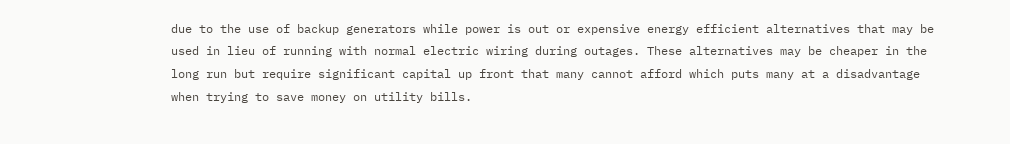due to the use of backup generators while power is out or expensive energy efficient alternatives that may be used in lieu of running with normal electric wiring during outages. These alternatives may be cheaper in the long run but require significant capital up front that many cannot afford which puts many at a disadvantage when trying to save money on utility bills.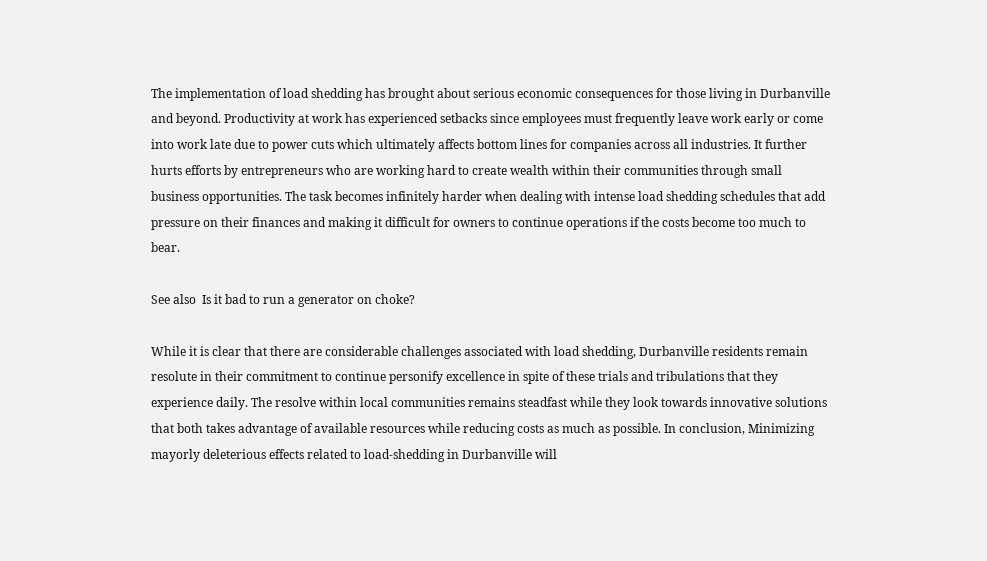The implementation of load shedding has brought about serious economic consequences for those living in Durbanville and beyond. Productivity at work has experienced setbacks since employees must frequently leave work early or come into work late due to power cuts which ultimately affects bottom lines for companies across all industries. It further hurts efforts by entrepreneurs who are working hard to create wealth within their communities through small business opportunities. The task becomes infinitely harder when dealing with intense load shedding schedules that add pressure on their finances and making it difficult for owners to continue operations if the costs become too much to bear.

See also  Is it bad to run a generator on choke?

While it is clear that there are considerable challenges associated with load shedding, Durbanville residents remain resolute in their commitment to continue personify excellence in spite of these trials and tribulations that they experience daily. The resolve within local communities remains steadfast while they look towards innovative solutions that both takes advantage of available resources while reducing costs as much as possible. In conclusion, Minimizing mayorly deleterious effects related to load-shedding in Durbanville will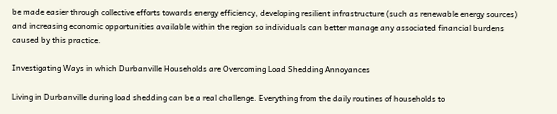be made easier through collective efforts towards energy efficiency, developing resilient infrastructure (such as renewable energy sources) and increasing economic opportunities available within the region so individuals can better manage any associated financial burdens caused by this practice.

Investigating Ways in which Durbanville Households are Overcoming Load Shedding Annoyances

Living in Durbanville during load shedding can be a real challenge. Everything from the daily routines of households to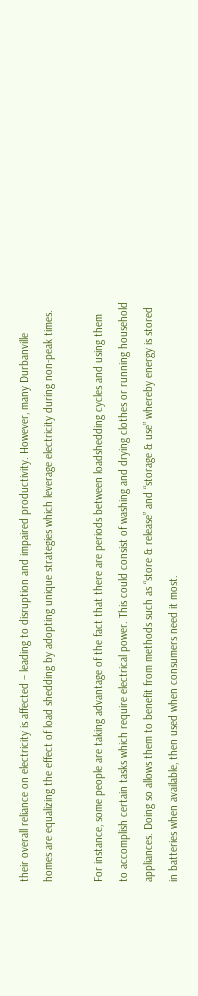their overall reliance on electricity is affected – leading to disruption and impaired productivity. However, many Durbanville homes are equalizing the effect of load shedding by adopting unique strategies which leverage electricity during non-peak times.

For instance, some people are taking advantage of the fact that there are periods between loadshedding cycles and using them to accomplish certain tasks which require electrical power. This could consist of washing and drying clothes or running household appliances. Doing so allows them to benefit from methods such as “store & release” and “storage & use” whereby energy is stored in batteries when available, then used when consumers need it most.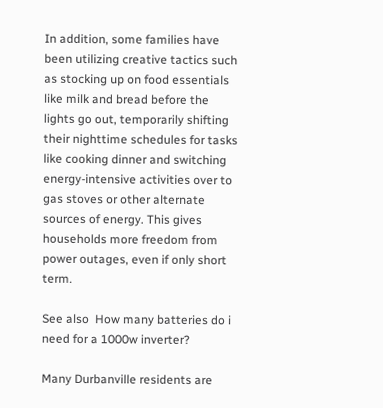In addition, some families have been utilizing creative tactics such as stocking up on food essentials like milk and bread before the lights go out, temporarily shifting their nighttime schedules for tasks like cooking dinner and switching energy-intensive activities over to gas stoves or other alternate sources of energy. This gives households more freedom from power outages, even if only short term.

See also  How many batteries do i need for a 1000w inverter?

Many Durbanville residents are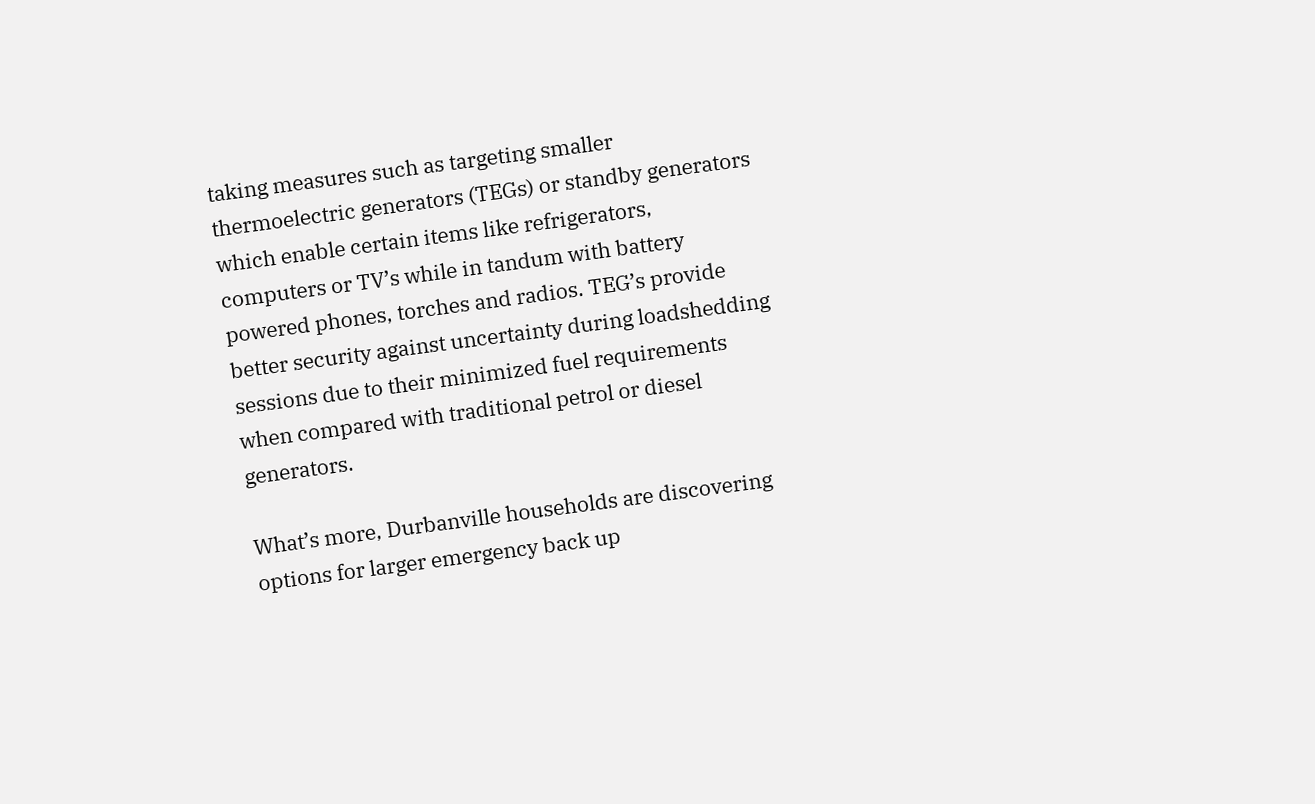taking measures such as targeting smaller thermoelectric generators (TEGs) or standby generators which enable certain items like refrigerators, computers or TV’s while in tandum with battery powered phones, torches and radios. TEG’s provide better security against uncertainty during loadshedding sessions due to their minimized fuel requirements when compared with traditional petrol or diesel generators.

What’s more, Durbanville households are discovering options for larger emergency back up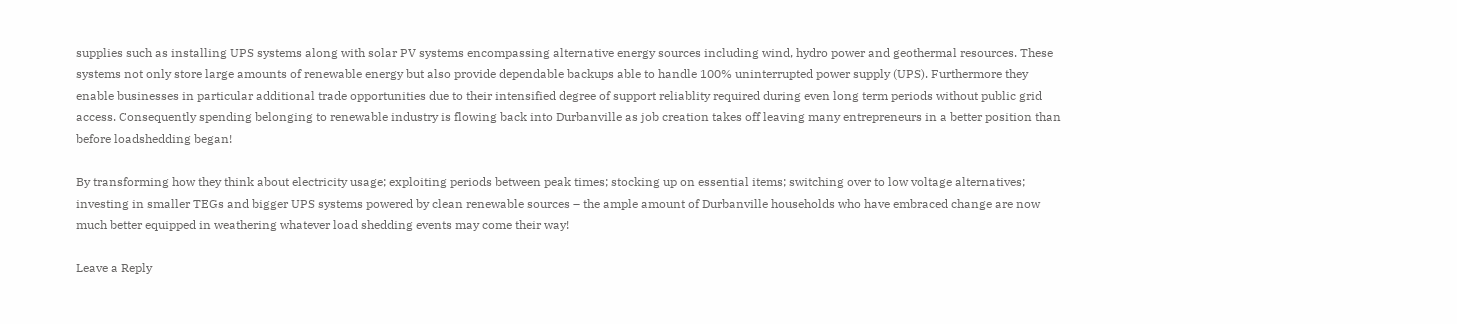supplies such as installing UPS systems along with solar PV systems encompassing alternative energy sources including wind, hydro power and geothermal resources. These systems not only store large amounts of renewable energy but also provide dependable backups able to handle 100% uninterrupted power supply (UPS). Furthermore they enable businesses in particular additional trade opportunities due to their intensified degree of support reliablity required during even long term periods without public grid access. Consequently spending belonging to renewable industry is flowing back into Durbanville as job creation takes off leaving many entrepreneurs in a better position than before loadshedding began!

By transforming how they think about electricity usage; exploiting periods between peak times; stocking up on essential items; switching over to low voltage alternatives; investing in smaller TEGs and bigger UPS systems powered by clean renewable sources – the ample amount of Durbanville households who have embraced change are now much better equipped in weathering whatever load shedding events may come their way!

Leave a Reply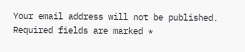Your email address will not be published. Required fields are marked *